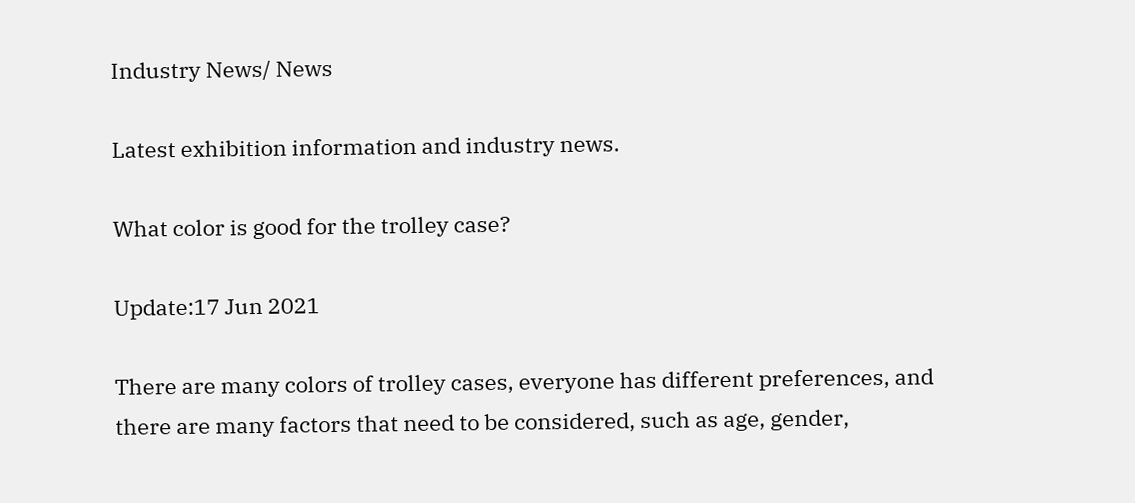Industry News/ News

Latest exhibition information and industry news.

What color is good for the trolley case?

Update:17 Jun 2021

There are many colors of trolley cases, everyone has different preferences, and there are many factors that need to be considered, such as age, gender,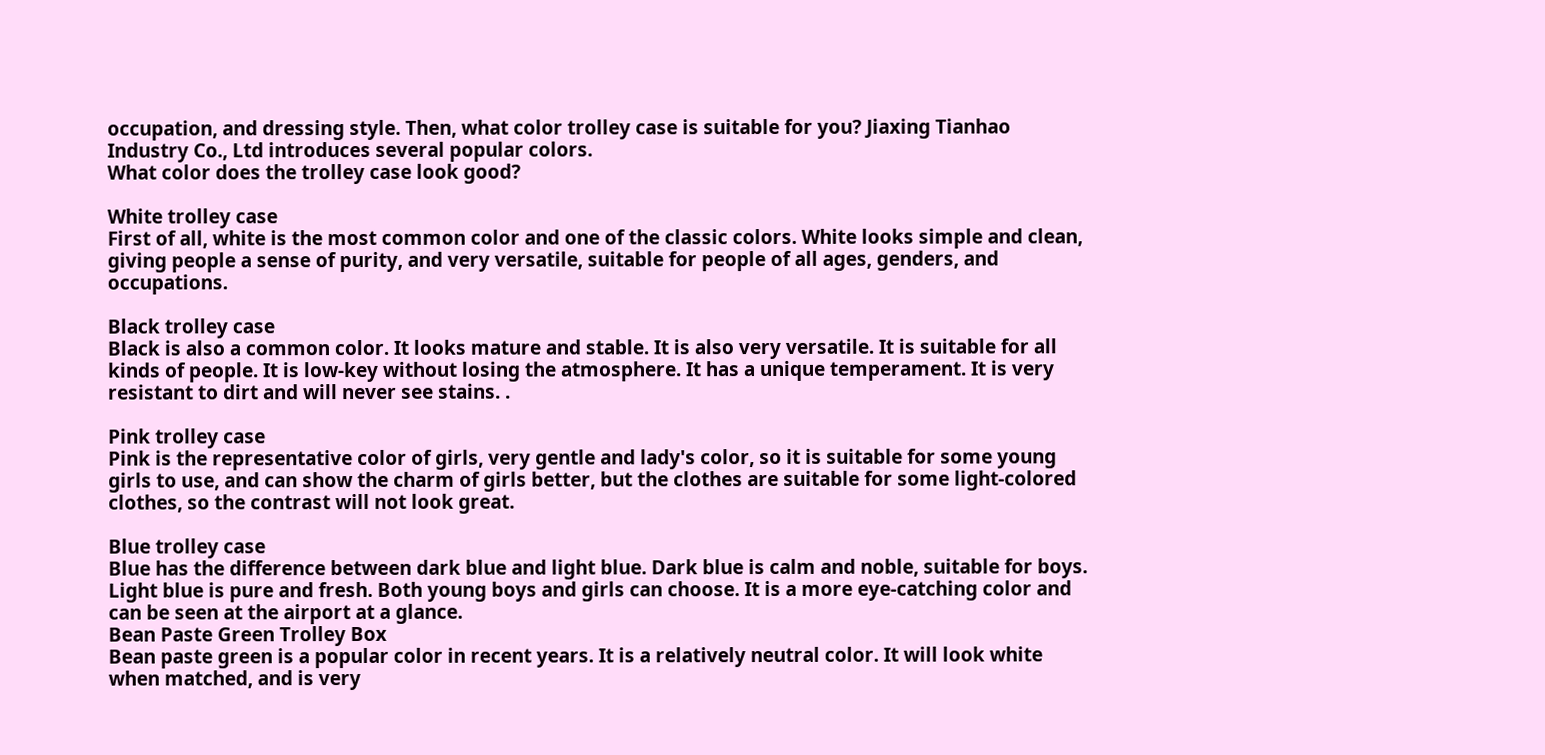occupation, and dressing style. Then, what color trolley case is suitable for you? Jiaxing Tianhao Industry Co., Ltd introduces several popular colors.
What color does the trolley case look good?

White trolley case
First of all, white is the most common color and one of the classic colors. White looks simple and clean, giving people a sense of purity, and very versatile, suitable for people of all ages, genders, and occupations.

Black trolley case
Black is also a common color. It looks mature and stable. It is also very versatile. It is suitable for all kinds of people. It is low-key without losing the atmosphere. It has a unique temperament. It is very resistant to dirt and will never see stains. .

Pink trolley case
Pink is the representative color of girls, very gentle and lady's color, so it is suitable for some young girls to use, and can show the charm of girls better, but the clothes are suitable for some light-colored clothes, so the contrast will not look great.

Blue trolley case
Blue has the difference between dark blue and light blue. Dark blue is calm and noble, suitable for boys. Light blue is pure and fresh. Both young boys and girls can choose. It is a more eye-catching color and can be seen at the airport at a glance.
Bean Paste Green Trolley Box
Bean paste green is a popular color in recent years. It is a relatively neutral color. It will look white when matched, and is very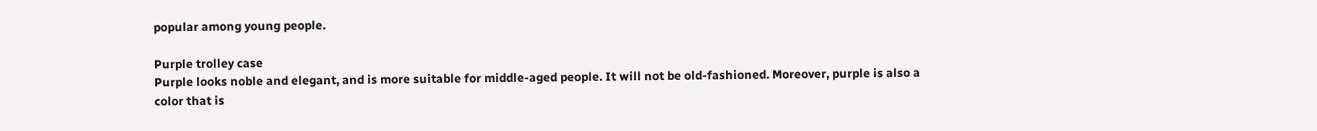popular among young people.

Purple trolley case
Purple looks noble and elegant, and is more suitable for middle-aged people. It will not be old-fashioned. Moreover, purple is also a color that is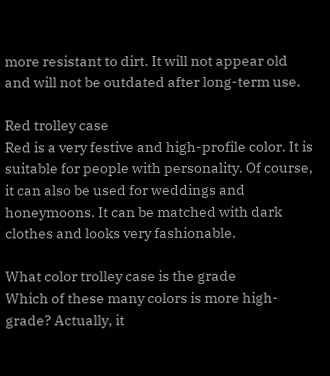more resistant to dirt. It will not appear old and will not be outdated after long-term use.

Red trolley case
Red is a very festive and high-profile color. It is suitable for people with personality. Of course, it can also be used for weddings and honeymoons. It can be matched with dark clothes and looks very fashionable.

What color trolley case is the grade
Which of these many colors is more high-grade? Actually, it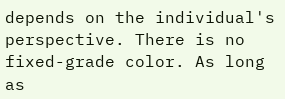depends on the individual's perspective. There is no fixed-grade color. As long as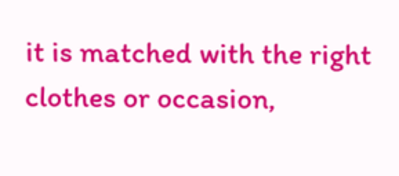it is matched with the right clothes or occasion,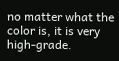no matter what the color is, it is very high-grade.